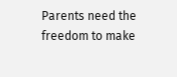Parents need the freedom to make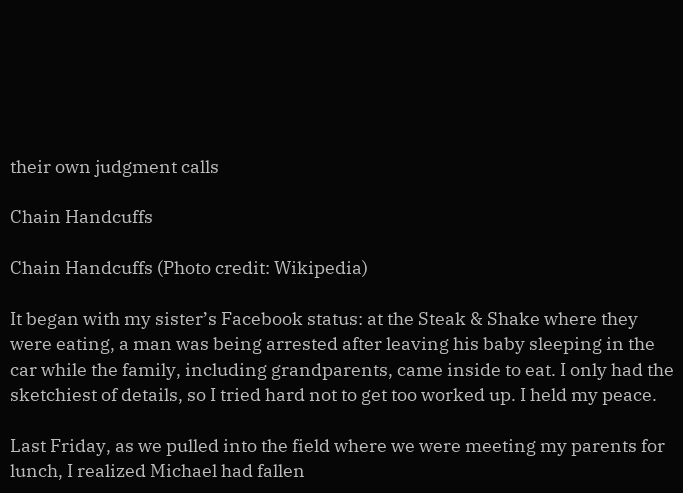their own judgment calls

Chain Handcuffs

Chain Handcuffs (Photo credit: Wikipedia)

It began with my sister’s Facebook status: at the Steak & Shake where they were eating, a man was being arrested after leaving his baby sleeping in the car while the family, including grandparents, came inside to eat. I only had the sketchiest of details, so I tried hard not to get too worked up. I held my peace.

Last Friday, as we pulled into the field where we were meeting my parents for lunch, I realized Michael had fallen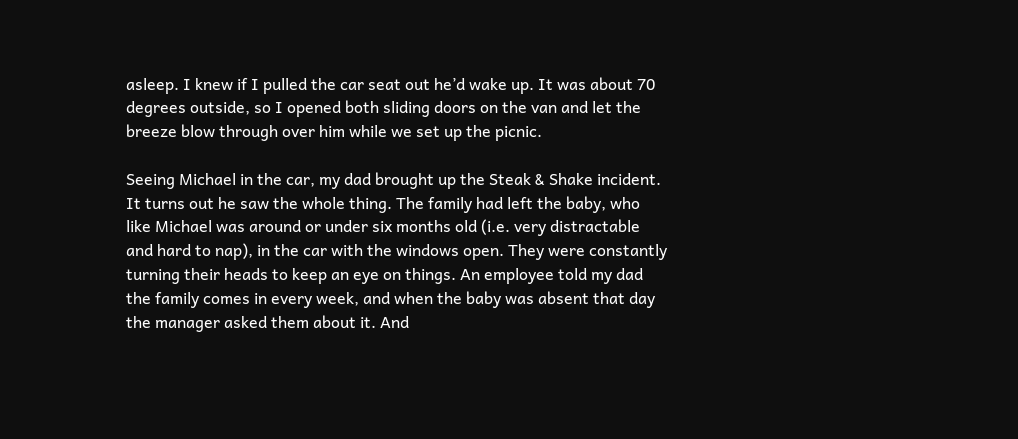asleep. I knew if I pulled the car seat out he’d wake up. It was about 70 degrees outside, so I opened both sliding doors on the van and let the breeze blow through over him while we set up the picnic.

Seeing Michael in the car, my dad brought up the Steak & Shake incident. It turns out he saw the whole thing. The family had left the baby, who like Michael was around or under six months old (i.e. very distractable and hard to nap), in the car with the windows open. They were constantly turning their heads to keep an eye on things. An employee told my dad the family comes in every week, and when the baby was absent that day the manager asked them about it. And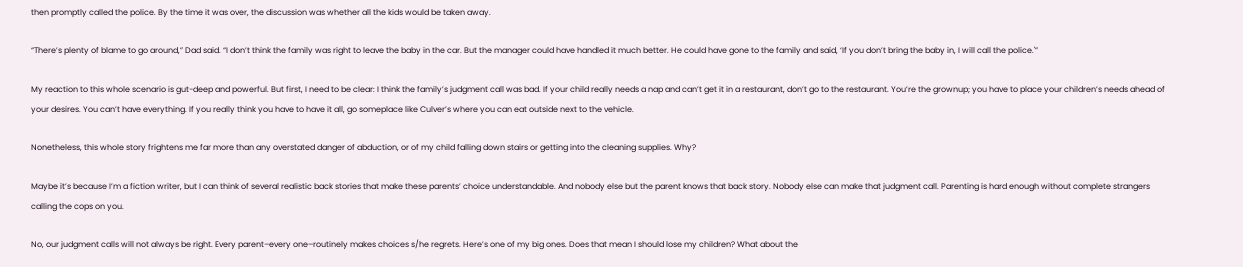then promptly called the police. By the time it was over, the discussion was whether all the kids would be taken away.

“There’s plenty of blame to go around,” Dad said. “I don’t think the family was right to leave the baby in the car. But the manager could have handled it much better. He could have gone to the family and said, ‘If you don’t bring the baby in, I will call the police.'”

My reaction to this whole scenario is gut-deep and powerful. But first, I need to be clear: I think the family’s judgment call was bad. If your child really needs a nap and can’t get it in a restaurant, don’t go to the restaurant. You’re the grownup; you have to place your children’s needs ahead of your desires. You can’t have everything. If you really think you have to have it all, go someplace like Culver’s where you can eat outside next to the vehicle.

Nonetheless, this whole story frightens me far more than any overstated danger of abduction, or of my child falling down stairs or getting into the cleaning supplies. Why?

Maybe it’s because I’m a fiction writer, but I can think of several realistic back stories that make these parents’ choice understandable. And nobody else but the parent knows that back story. Nobody else can make that judgment call. Parenting is hard enough without complete strangers calling the cops on you.

No, our judgment calls will not always be right. Every parent–every one–routinely makes choices s/he regrets. Here’s one of my big ones. Does that mean I should lose my children? What about the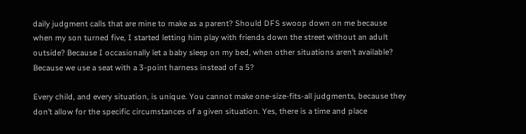daily judgment calls that are mine to make as a parent? Should DFS swoop down on me because when my son turned five, I started letting him play with friends down the street without an adult outside? Because I occasionally let a baby sleep on my bed, when other situations aren’t available? Because we use a seat with a 3-point harness instead of a 5?

Every child, and every situation, is unique. You cannot make one-size-fits-all judgments, because they don’t allow for the specific circumstances of a given situation. Yes, there is a time and place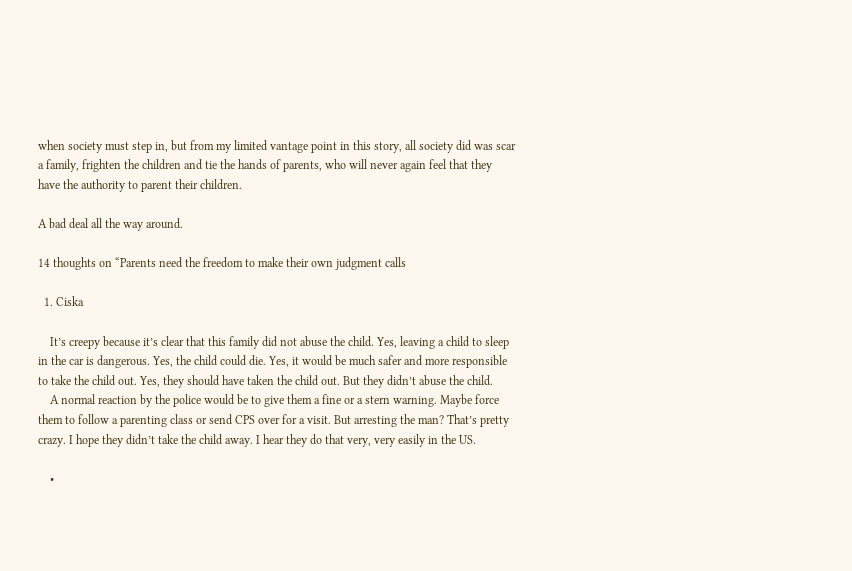when society must step in, but from my limited vantage point in this story, all society did was scar a family, frighten the children and tie the hands of parents, who will never again feel that they have the authority to parent their children.

A bad deal all the way around.

14 thoughts on “Parents need the freedom to make their own judgment calls

  1. Ciska

    It’s creepy because it’s clear that this family did not abuse the child. Yes, leaving a child to sleep in the car is dangerous. Yes, the child could die. Yes, it would be much safer and more responsible to take the child out. Yes, they should have taken the child out. But they didn’t abuse the child.
    A normal reaction by the police would be to give them a fine or a stern warning. Maybe force them to follow a parenting class or send CPS over for a visit. But arresting the man? That’s pretty crazy. I hope they didn’t take the child away. I hear they do that very, very easily in the US.

    •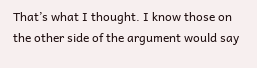That’s what I thought. I know those on the other side of the argument would say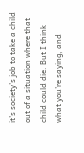it’s society’s job to take a child out of a situation where that child could die. But I think what you’re saying, and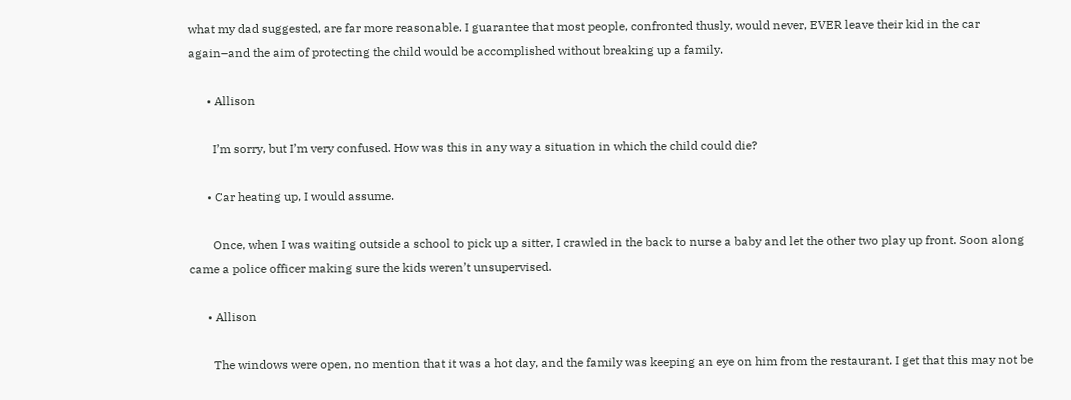what my dad suggested, are far more reasonable. I guarantee that most people, confronted thusly, would never, EVER leave their kid in the car again–and the aim of protecting the child would be accomplished without breaking up a family.

      • Allison

        I’m sorry, but I’m very confused. How was this in any way a situation in which the child could die?

      • Car heating up, I would assume.

        Once, when I was waiting outside a school to pick up a sitter, I crawled in the back to nurse a baby and let the other two play up front. Soon along came a police officer making sure the kids weren’t unsupervised.

      • Allison

        The windows were open, no mention that it was a hot day, and the family was keeping an eye on him from the restaurant. I get that this may not be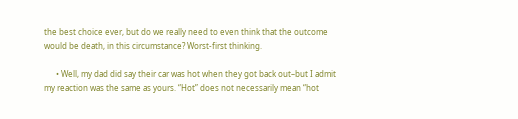the best choice ever, but do we really need to even think that the outcome would be death, in this circumstance? Worst-first thinking.

      • Well, my dad did say their car was hot when they got back out–but I admit my reaction was the same as yours. “Hot” does not necessarily mean “hot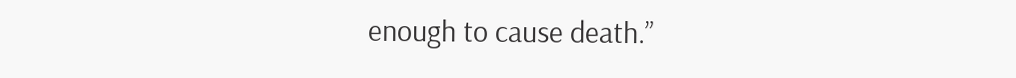enough to cause death.”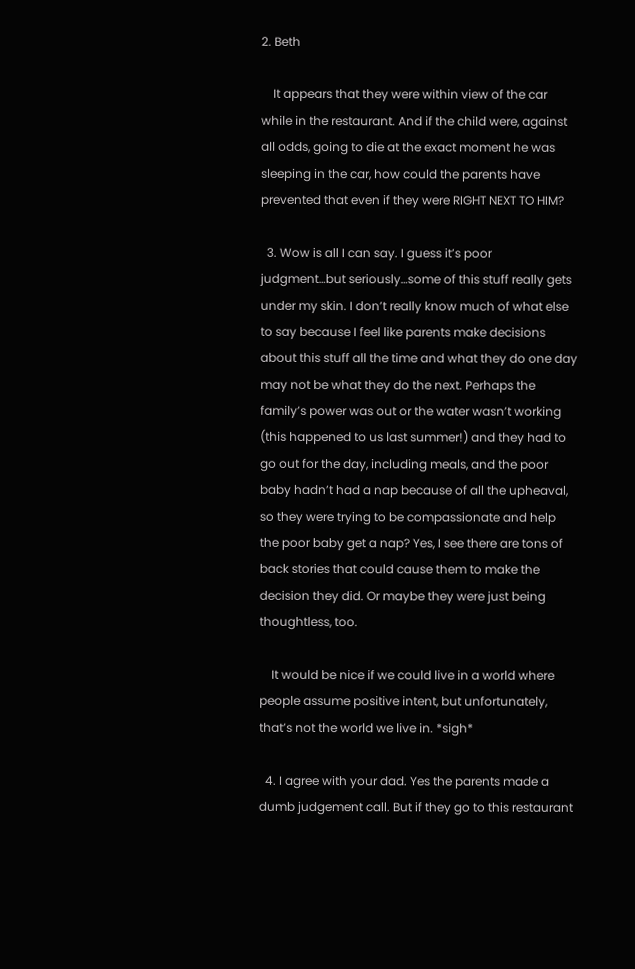2. Beth

    It appears that they were within view of the car while in the restaurant. And if the child were, against all odds, going to die at the exact moment he was sleeping in the car, how could the parents have prevented that even if they were RIGHT NEXT TO HIM?

  3. Wow is all I can say. I guess it’s poor judgment…but seriously…some of this stuff really gets under my skin. I don’t really know much of what else to say because I feel like parents make decisions about this stuff all the time and what they do one day may not be what they do the next. Perhaps the family’s power was out or the water wasn’t working (this happened to us last summer!) and they had to go out for the day, including meals, and the poor baby hadn’t had a nap because of all the upheaval, so they were trying to be compassionate and help the poor baby get a nap? Yes, I see there are tons of back stories that could cause them to make the decision they did. Or maybe they were just being thoughtless, too.

    It would be nice if we could live in a world where people assume positive intent, but unfortunately, that’s not the world we live in. *sigh*

  4. I agree with your dad. Yes the parents made a dumb judgement call. But if they go to this restaurant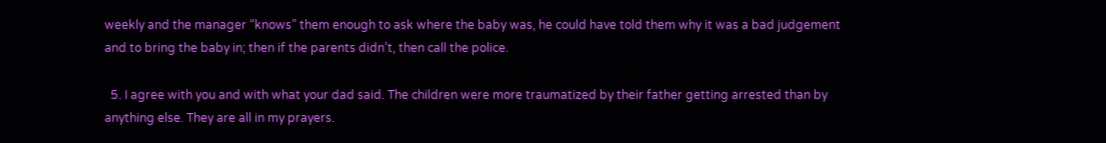weekly and the manager “knows” them enough to ask where the baby was, he could have told them why it was a bad judgement and to bring the baby in; then if the parents didn’t, then call the police.

  5. I agree with you and with what your dad said. The children were more traumatized by their father getting arrested than by anything else. They are all in my prayers.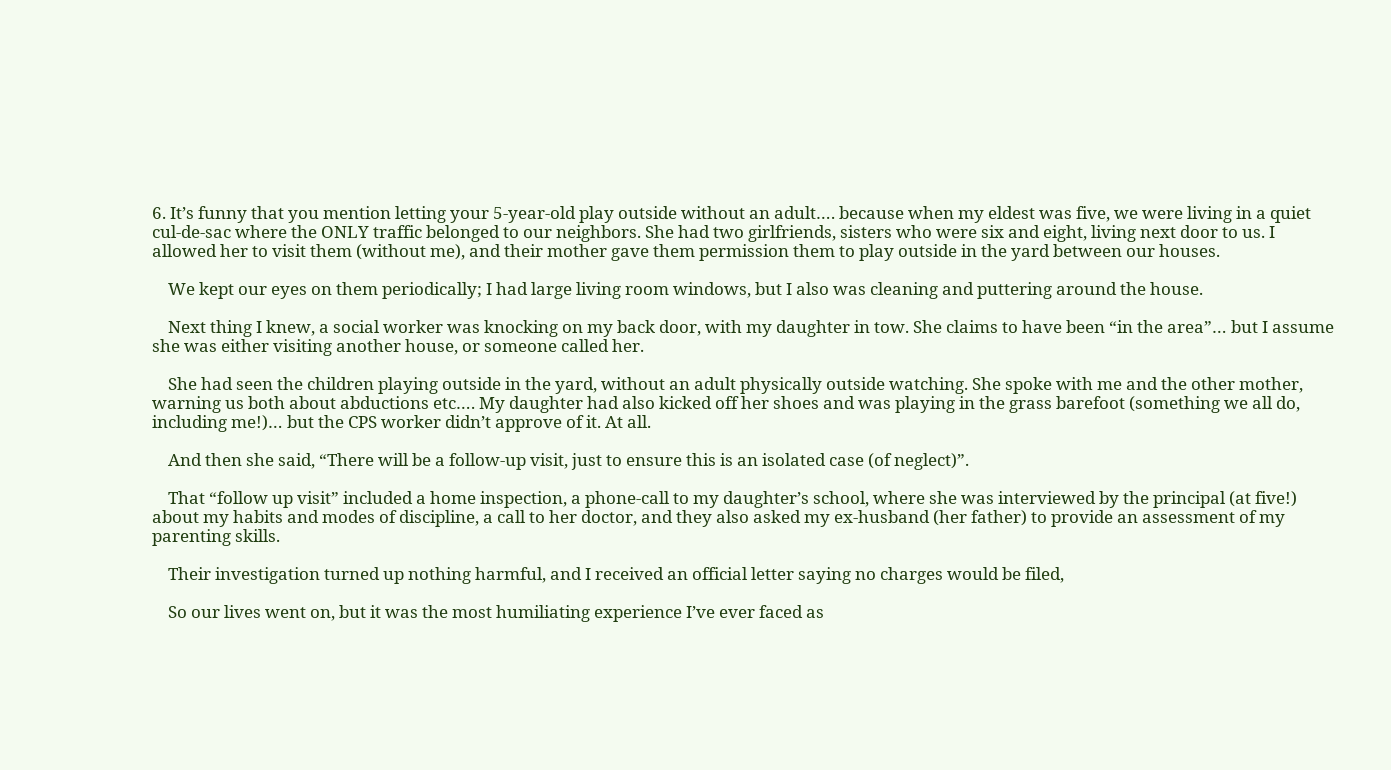6. It’s funny that you mention letting your 5-year-old play outside without an adult…. because when my eldest was five, we were living in a quiet cul-de-sac where the ONLY traffic belonged to our neighbors. She had two girlfriends, sisters who were six and eight, living next door to us. I allowed her to visit them (without me), and their mother gave them permission them to play outside in the yard between our houses.

    We kept our eyes on them periodically; I had large living room windows, but I also was cleaning and puttering around the house.

    Next thing I knew, a social worker was knocking on my back door, with my daughter in tow. She claims to have been “in the area”… but I assume she was either visiting another house, or someone called her.

    She had seen the children playing outside in the yard, without an adult physically outside watching. She spoke with me and the other mother, warning us both about abductions etc…. My daughter had also kicked off her shoes and was playing in the grass barefoot (something we all do, including me!)… but the CPS worker didn’t approve of it. At all.

    And then she said, “There will be a follow-up visit, just to ensure this is an isolated case (of neglect)”.

    That “follow up visit” included a home inspection, a phone-call to my daughter’s school, where she was interviewed by the principal (at five!) about my habits and modes of discipline, a call to her doctor, and they also asked my ex-husband (her father) to provide an assessment of my parenting skills.

    Their investigation turned up nothing harmful, and I received an official letter saying no charges would be filed,

    So our lives went on, but it was the most humiliating experience I’ve ever faced as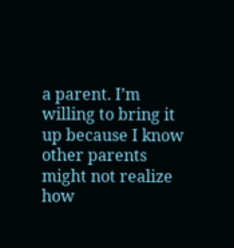a parent. I’m willing to bring it up because I know other parents might not realize how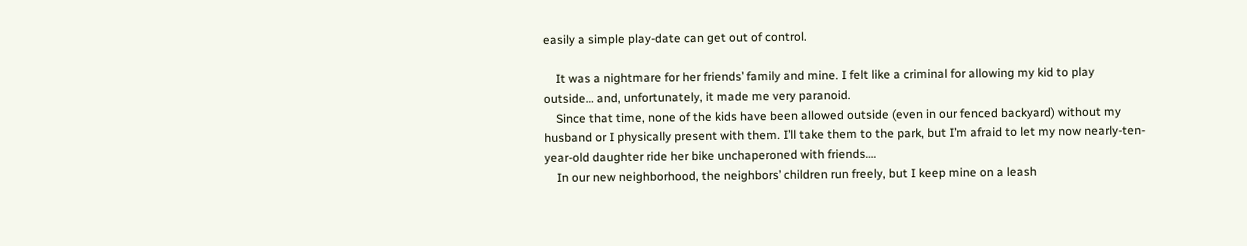easily a simple play-date can get out of control.

    It was a nightmare for her friends’ family and mine. I felt like a criminal for allowing my kid to play outside… and, unfortunately, it made me very paranoid.
    Since that time, none of the kids have been allowed outside (even in our fenced backyard) without my husband or I physically present with them. I’ll take them to the park, but I’m afraid to let my now nearly-ten-year-old daughter ride her bike unchaperoned with friends….
    In our new neighborhood, the neighbors’ children run freely, but I keep mine on a leash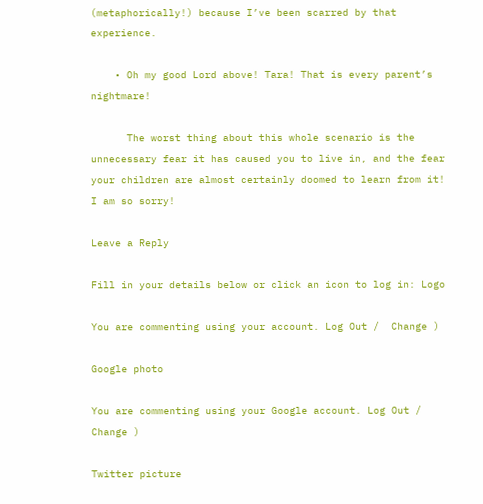(metaphorically!) because I’ve been scarred by that experience.

    • Oh my good Lord above! Tara! That is every parent’s nightmare!

      The worst thing about this whole scenario is the unnecessary fear it has caused you to live in, and the fear your children are almost certainly doomed to learn from it! I am so sorry!

Leave a Reply

Fill in your details below or click an icon to log in: Logo

You are commenting using your account. Log Out /  Change )

Google photo

You are commenting using your Google account. Log Out /  Change )

Twitter picture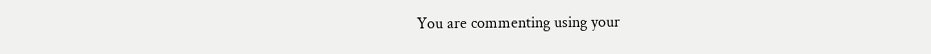You are commenting using your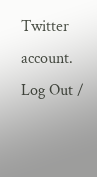Twitter account. Log Out /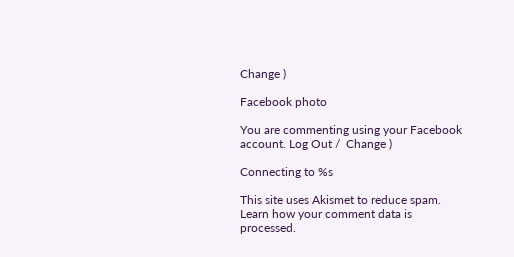Change )

Facebook photo

You are commenting using your Facebook account. Log Out /  Change )

Connecting to %s

This site uses Akismet to reduce spam. Learn how your comment data is processed.